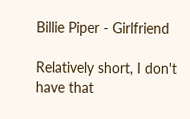Billie Piper - Girlfriend

Relatively short, I don't have that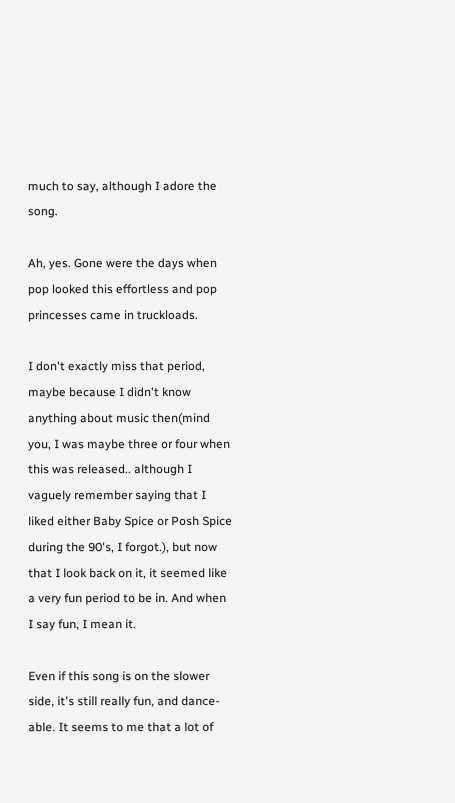much to say, although I adore the song.

Ah, yes. Gone were the days when pop looked this effortless and pop princesses came in truckloads.

I don't exactly miss that period, maybe because I didn't know anything about music then(mind you, I was maybe three or four when this was released.. although I vaguely remember saying that I liked either Baby Spice or Posh Spice during the 90's, I forgot.), but now that I look back on it, it seemed like a very fun period to be in. And when I say fun, I mean it.

Even if this song is on the slower side, it's still really fun, and dance-able. It seems to me that a lot of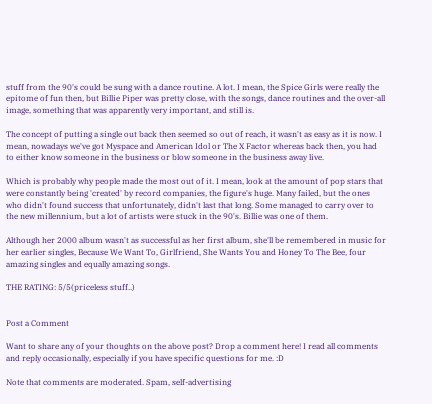stuff from the 90's could be sung with a dance routine. A lot. I mean, the Spice Girls were really the epitome of fun then, but Billie Piper was pretty close, with the songs, dance routines and the over-all image, something that was apparently very important, and still is.

The concept of putting a single out back then seemed so out of reach, it wasn't as easy as it is now. I mean, nowadays we've got Myspace and American Idol or The X Factor whereas back then, you had to either know someone in the business or blow someone in the business away live.

Which is probably why people made the most out of it. I mean, look at the amount of pop stars that were constantly being 'created' by record companies, the figure's huge. Many failed, but the ones who didn't found success that unfortunately, didn't last that long. Some managed to carry over to the new millennium, but a lot of artists were stuck in the 90's. Billie was one of them.

Although her 2000 album wasn't as successful as her first album, she'll be remembered in music for her earlier singles, Because We Want To, Girlfriend, She Wants You and Honey To The Bee, four amazing singles and equally amazing songs.

THE RATING: 5/5(priceless stuff..)


Post a Comment

Want to share any of your thoughts on the above post? Drop a comment here! I read all comments and reply occasionally, especially if you have specific questions for me. :D

Note that comments are moderated. Spam, self-advertising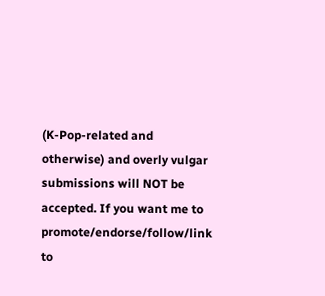(K-Pop-related and otherwise) and overly vulgar submissions will NOT be accepted. If you want me to promote/endorse/follow/link to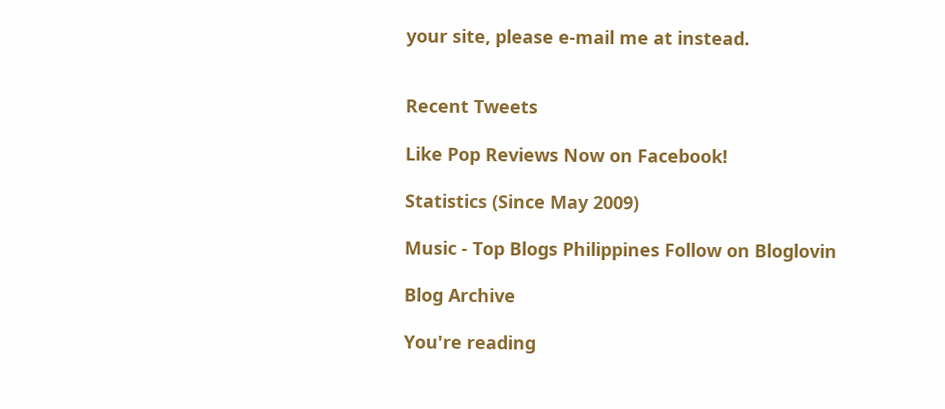your site, please e-mail me at instead.


Recent Tweets

Like Pop Reviews Now on Facebook!

Statistics (Since May 2009)

Music - Top Blogs Philippines Follow on Bloglovin

Blog Archive

You're reading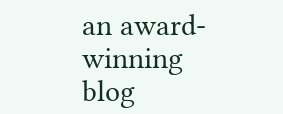an award-winning blog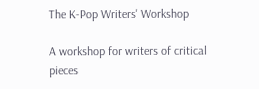The K-Pop Writers' Workshop

A workshop for writers of critical pieces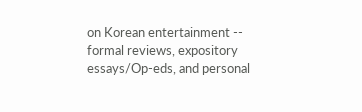on Korean entertainment -- formal reviews, expository essays/Op-eds, and personal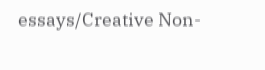essays/Creative Non-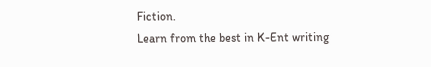Fiction.
Learn from the best in K-Ent writing